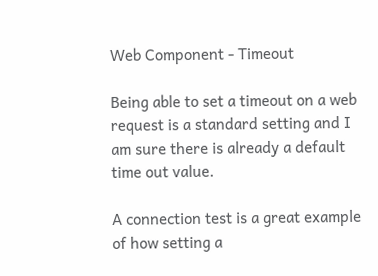Web Component - Timeout

Being able to set a timeout on a web request is a standard setting and I am sure there is already a default time out value.

A connection test is a great example of how setting a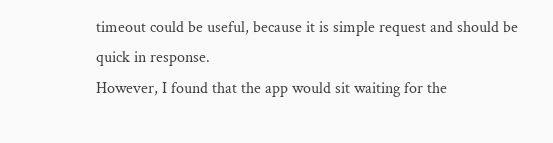timeout could be useful, because it is simple request and should be quick in response.
However, I found that the app would sit waiting for the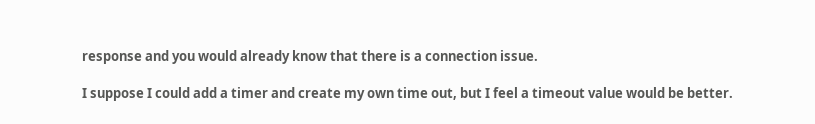response and you would already know that there is a connection issue.

I suppose I could add a timer and create my own time out, but I feel a timeout value would be better.